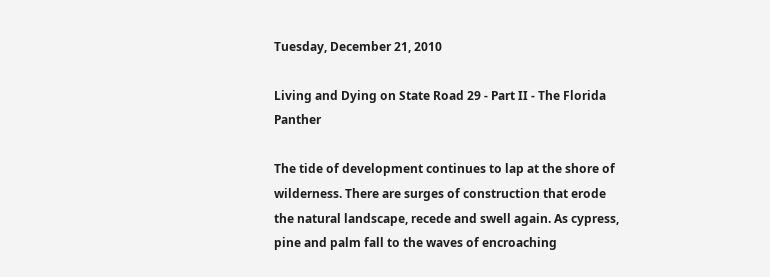Tuesday, December 21, 2010

Living and Dying on State Road 29 - Part II - The Florida Panther

The tide of development continues to lap at the shore of wilderness. There are surges of construction that erode the natural landscape, recede and swell again. As cypress, pine and palm fall to the waves of encroaching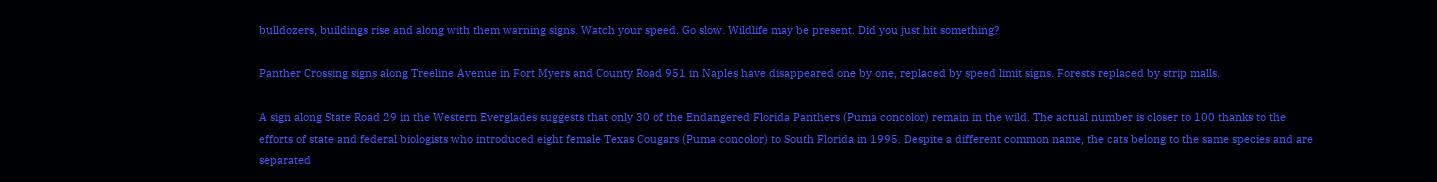bulldozers, buildings rise and along with them warning signs. Watch your speed. Go slow. Wildlife may be present. Did you just hit something?

Panther Crossing signs along Treeline Avenue in Fort Myers and County Road 951 in Naples have disappeared one by one, replaced by speed limit signs. Forests replaced by strip malls.

A sign along State Road 29 in the Western Everglades suggests that only 30 of the Endangered Florida Panthers (Puma concolor) remain in the wild. The actual number is closer to 100 thanks to the efforts of state and federal biologists who introduced eight female Texas Cougars (Puma concolor) to South Florida in 1995. Despite a different common name, the cats belong to the same species and are separated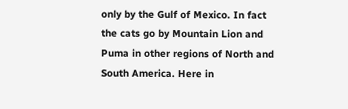only by the Gulf of Mexico. In fact the cats go by Mountain Lion and Puma in other regions of North and South America. Here in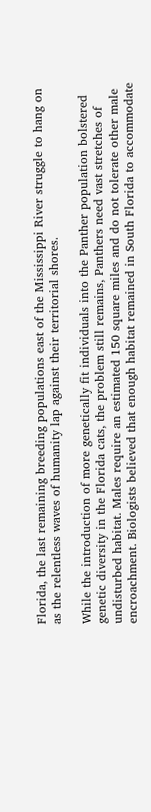Florida, the last remaining breeding populations east of the Mississippi River struggle to hang on as the relentless waves of humanity lap against their territorial shores.

While the introduction of more genetically fit individuals into the Panther population bolstered genetic diversity in the Florida cats, the problem still remains, Panthers need vast stretches of undisturbed habitat. Males require an estimated 150 square miles and do not tolerate other male encroachment. Biologists believed that enough habitat remained in South Florida to accommodate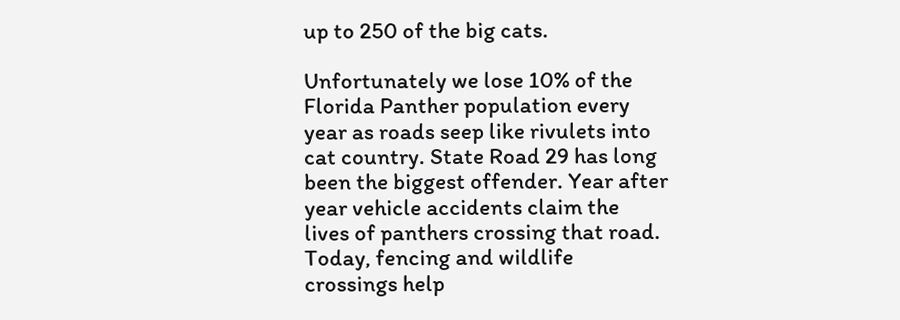up to 250 of the big cats.

Unfortunately we lose 10% of the Florida Panther population every year as roads seep like rivulets into cat country. State Road 29 has long been the biggest offender. Year after year vehicle accidents claim the lives of panthers crossing that road. Today, fencing and wildlife crossings help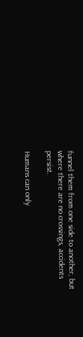funnel them from one side to another, but where there are no crossings, accidents persist.

Humans can only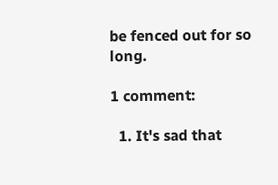be fenced out for so long.

1 comment:

  1. It's sad that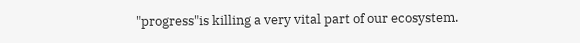"progress"is killing a very vital part of our ecosystem.